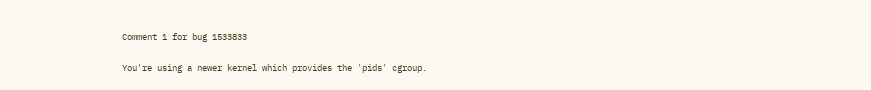Comment 1 for bug 1533833

You're using a newer kernel which provides the 'pids' cgroup.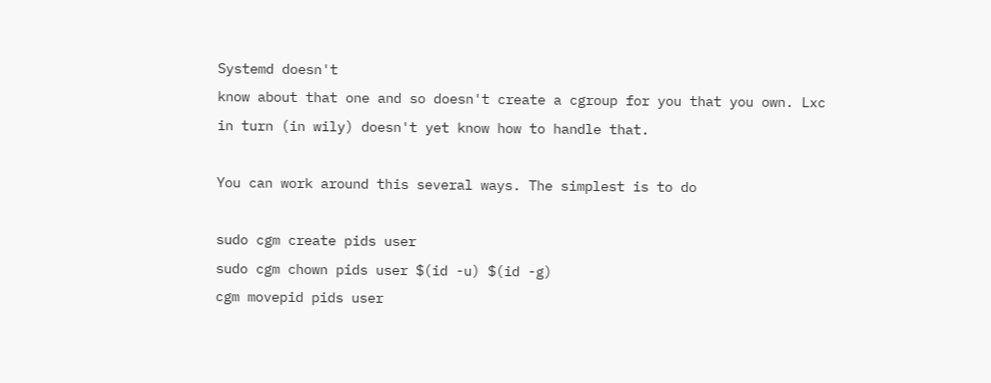Systemd doesn't
know about that one and so doesn't create a cgroup for you that you own. Lxc
in turn (in wily) doesn't yet know how to handle that.

You can work around this several ways. The simplest is to do

sudo cgm create pids user
sudo cgm chown pids user $(id -u) $(id -g)
cgm movepid pids user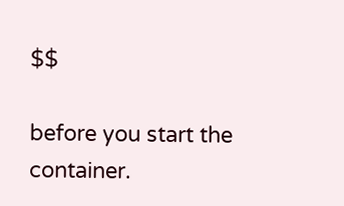$$

before you start the container.